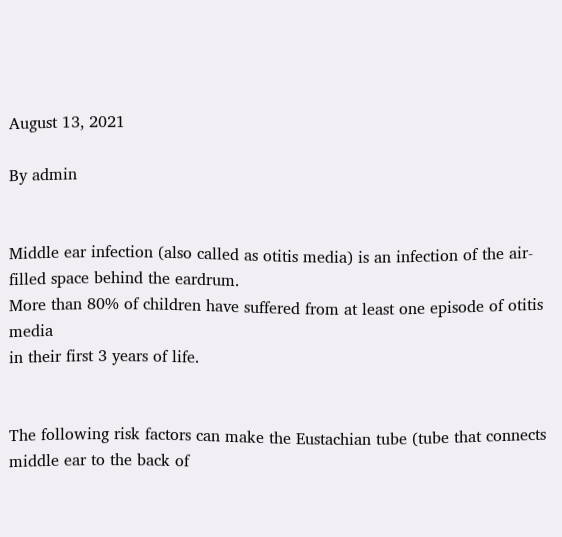August 13, 2021

By admin


Middle ear infection (also called as otitis media) is an infection of the air-filled space behind the eardrum.
More than 80% of children have suffered from at least one episode of otitis media
in their first 3 years of life.


The following risk factors can make the Eustachian tube (tube that connects middle ear to the back of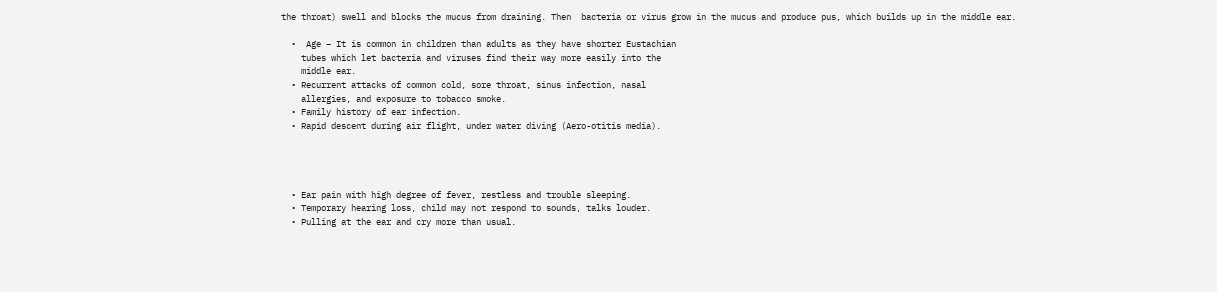the throat) swell and blocks the mucus from draining. Then  bacteria or virus grow in the mucus and produce pus, which builds up in the middle ear.

  •  Age – It is common in children than adults as they have shorter Eustachian
    tubes which let bacteria and viruses find their way more easily into the
    middle ear.
  • Recurrent attacks of common cold, sore throat, sinus infection, nasal
    allergies, and exposure to tobacco smoke.
  • Family history of ear infection.
  • Rapid descent during air flight, under water diving (Aero-otitis media).




  • Ear pain with high degree of fever, restless and trouble sleeping.
  • Temporary hearing loss, child may not respond to sounds, talks louder.
  • Pulling at the ear and cry more than usual.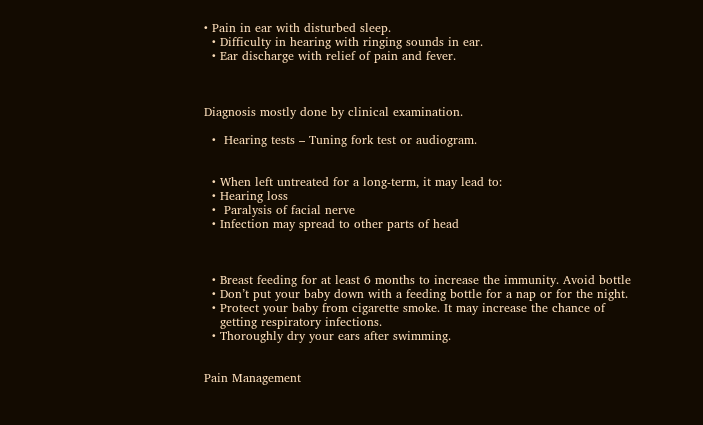• Pain in ear with disturbed sleep.
  • Difficulty in hearing with ringing sounds in ear.
  • Ear discharge with relief of pain and fever.



Diagnosis mostly done by clinical examination.

  •  Hearing tests – Tuning fork test or audiogram.


  • When left untreated for a long-term, it may lead to:
  • Hearing loss
  •  Paralysis of facial nerve
  • Infection may spread to other parts of head



  • Breast feeding for at least 6 months to increase the immunity. Avoid bottle
  • Don’t put your baby down with a feeding bottle for a nap or for the night.
  • Protect your baby from cigarette smoke. It may increase the chance of
    getting respiratory infections.
  • Thoroughly dry your ears after swimming.


Pain Management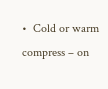•  Cold or warm compress – on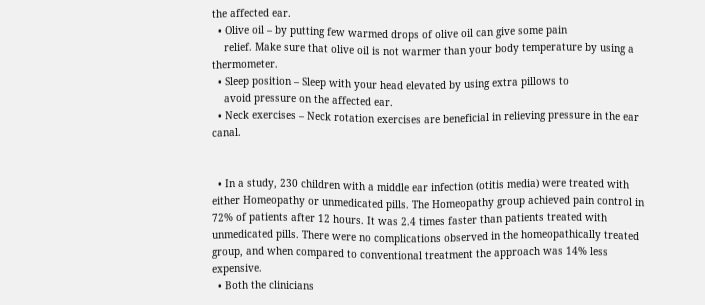the affected ear.
  • Olive oil – by putting few warmed drops of olive oil can give some pain
    relief. Make sure that olive oil is not warmer than your body temperature by using a thermometer.
  • Sleep position – Sleep with your head elevated by using extra pillows to
    avoid pressure on the affected ear.
  • Neck exercises – Neck rotation exercises are beneficial in relieving pressure in the ear canal.


  • In a study, 230 children with a middle ear infection (otitis media) were treated with either Homeopathy or unmedicated pills. The Homeopathy group achieved pain control in 72% of patients after 12 hours. It was 2.4 times faster than patients treated with unmedicated pills. There were no complications observed in the homeopathically treated group, and when compared to conventional treatment the approach was 14% less expensive.
  • Both the clinicians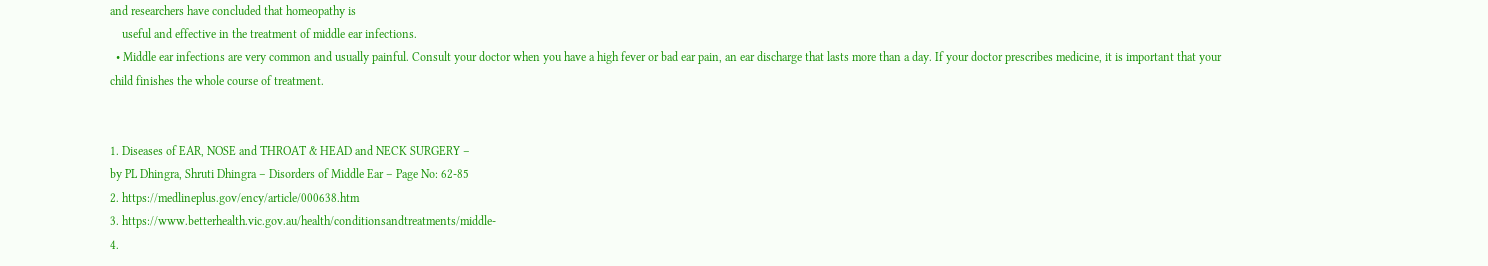and researchers have concluded that homeopathy is
    useful and effective in the treatment of middle ear infections.
  • Middle ear infections are very common and usually painful. Consult your doctor when you have a high fever or bad ear pain, an ear discharge that lasts more than a day. If your doctor prescribes medicine, it is important that your child finishes the whole course of treatment.


1. Diseases of EAR, NOSE and THROAT & HEAD and NECK SURGERY –
by PL Dhingra, Shruti Dhingra – Disorders of Middle Ear – Page No: 62-85
2. https://medlineplus.gov/ency/article/000638.htm
3. https://www.betterhealth.vic.gov.au/health/conditionsandtreatments/middle-
4.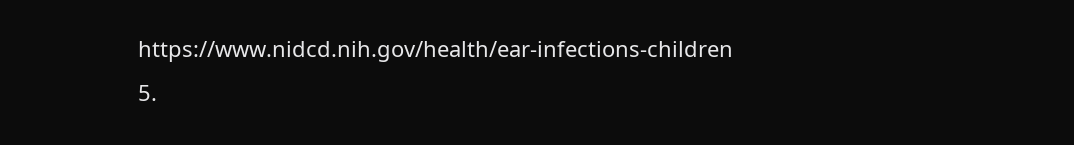https://www.nidcd.nih.gov/health/ear-infections-children
5.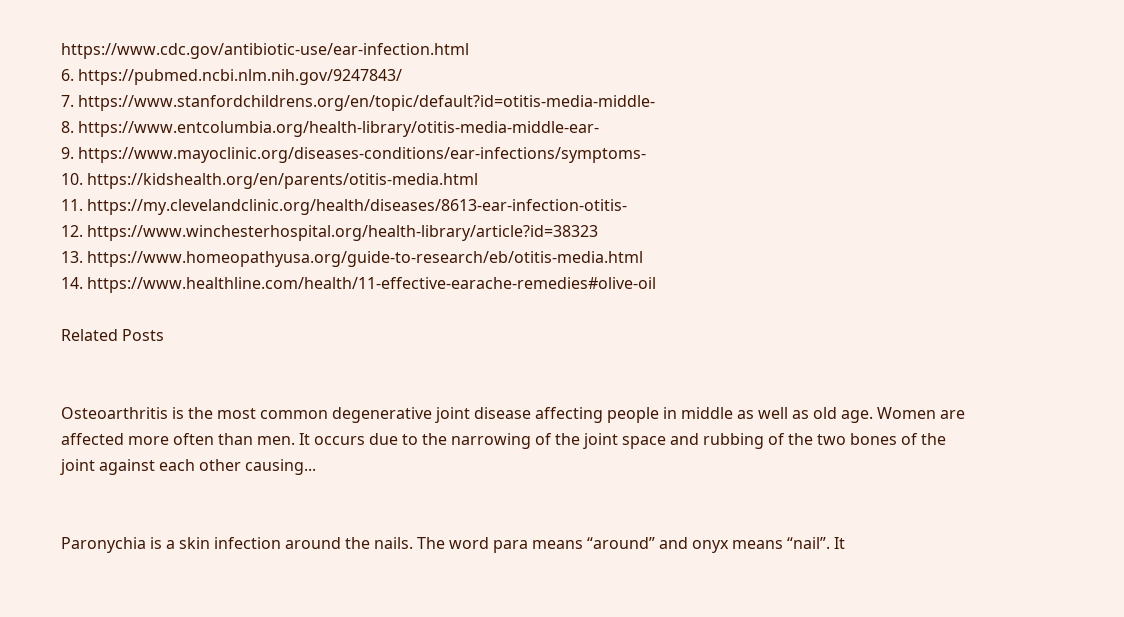https://www.cdc.gov/antibiotic-use/ear-infection.html
6. https://pubmed.ncbi.nlm.nih.gov/9247843/
7. https://www.stanfordchildrens.org/en/topic/default?id=otitis-media-middle-
8. https://www.entcolumbia.org/health-library/otitis-media-middle-ear-
9. https://www.mayoclinic.org/diseases-conditions/ear-infections/symptoms-
10. https://kidshealth.org/en/parents/otitis-media.html
11. https://my.clevelandclinic.org/health/diseases/8613-ear-infection-otitis-
12. https://www.winchesterhospital.org/health-library/article?id=38323
13. https://www.homeopathyusa.org/guide-to-research/eb/otitis-media.html
14. https://www.healthline.com/health/11-effective-earache-remedies#olive-oil

Related Posts


Osteoarthritis is the most common degenerative joint disease affecting people in middle as well as old age. Women are affected more often than men. It occurs due to the narrowing of the joint space and rubbing of the two bones of the joint against each other causing...


Paronychia is a skin infection around the nails. The word para means “around” and onyx means “nail”. It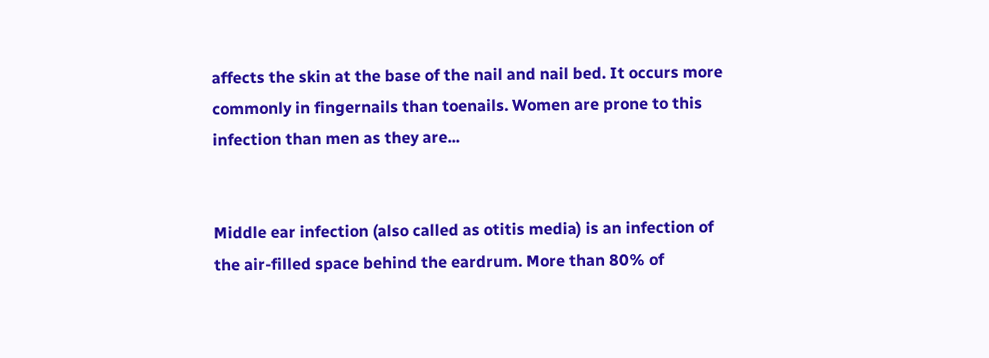affects the skin at the base of the nail and nail bed. It occurs more commonly in fingernails than toenails. Women are prone to this infection than men as they are...


Middle ear infection (also called as otitis media) is an infection of the air-filled space behind the eardrum. More than 80% of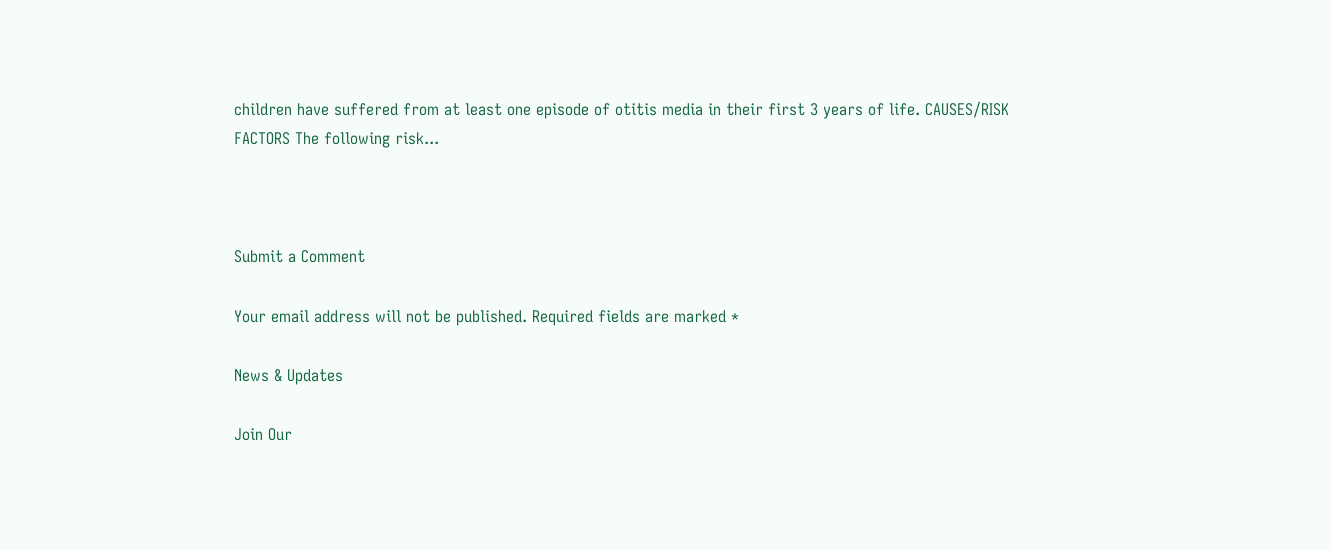children have suffered from at least one episode of otitis media in their first 3 years of life. CAUSES/RISK FACTORS The following risk...



Submit a Comment

Your email address will not be published. Required fields are marked *

News & Updates

Join Our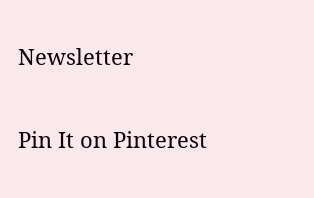Newsletter

Pin It on Pinterest